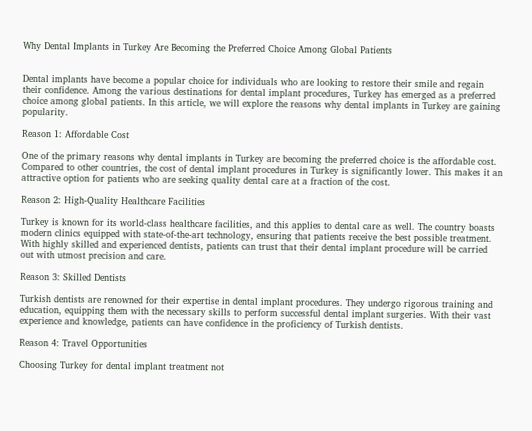Why Dental Implants in Turkey Are Becoming the Preferred Choice Among Global Patients


Dental implants have become a popular choice for individuals who are looking to restore their smile and regain their confidence. Among the various destinations for dental implant procedures, Turkey has emerged as a preferred choice among global patients. In this article, we will explore the reasons why dental implants in Turkey are gaining popularity.

Reason 1: Affordable Cost

One of the primary reasons why dental implants in Turkey are becoming the preferred choice is the affordable cost. Compared to other countries, the cost of dental implant procedures in Turkey is significantly lower. This makes it an attractive option for patients who are seeking quality dental care at a fraction of the cost.

Reason 2: High-Quality Healthcare Facilities

Turkey is known for its world-class healthcare facilities, and this applies to dental care as well. The country boasts modern clinics equipped with state-of-the-art technology, ensuring that patients receive the best possible treatment. With highly skilled and experienced dentists, patients can trust that their dental implant procedure will be carried out with utmost precision and care.

Reason 3: Skilled Dentists

Turkish dentists are renowned for their expertise in dental implant procedures. They undergo rigorous training and education, equipping them with the necessary skills to perform successful dental implant surgeries. With their vast experience and knowledge, patients can have confidence in the proficiency of Turkish dentists.

Reason 4: Travel Opportunities

Choosing Turkey for dental implant treatment not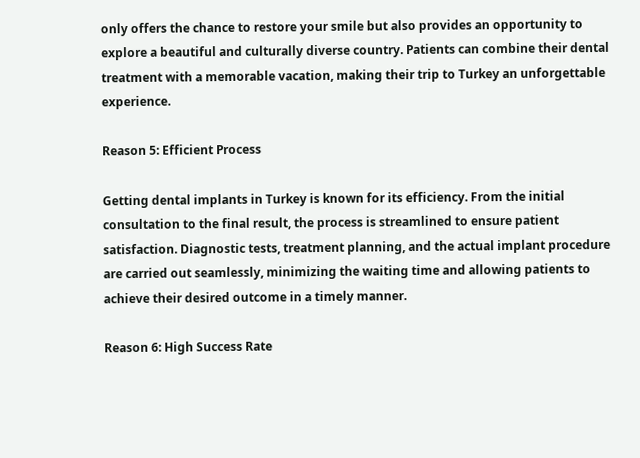only offers the chance to restore your smile but also provides an opportunity to explore a beautiful and culturally diverse country. Patients can combine their dental treatment with a memorable vacation, making their trip to Turkey an unforgettable experience.

Reason 5: Efficient Process

Getting dental implants in Turkey is known for its efficiency. From the initial consultation to the final result, the process is streamlined to ensure patient satisfaction. Diagnostic tests, treatment planning, and the actual implant procedure are carried out seamlessly, minimizing the waiting time and allowing patients to achieve their desired outcome in a timely manner.

Reason 6: High Success Rate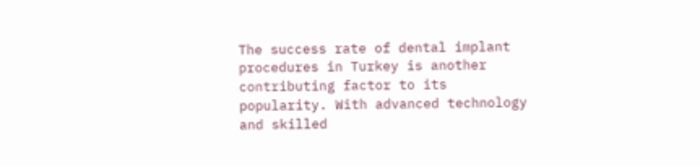The success rate of dental implant procedures in Turkey is another contributing factor to its popularity. With advanced technology and skilled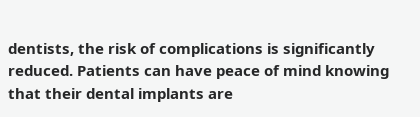dentists, the risk of complications is significantly reduced. Patients can have peace of mind knowing that their dental implants are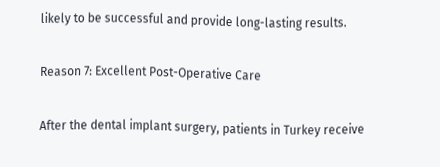likely to be successful and provide long-lasting results.

Reason 7: Excellent Post-Operative Care

After the dental implant surgery, patients in Turkey receive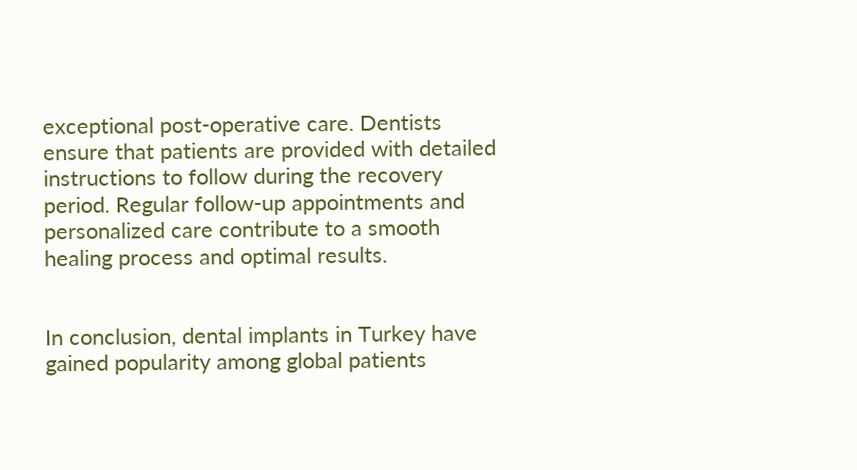exceptional post-operative care. Dentists ensure that patients are provided with detailed instructions to follow during the recovery period. Regular follow-up appointments and personalized care contribute to a smooth healing process and optimal results.


In conclusion, dental implants in Turkey have gained popularity among global patients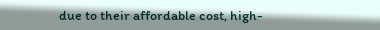due to their affordable cost, high-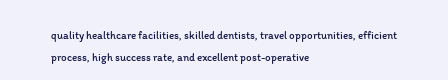quality healthcare facilities, skilled dentists, travel opportunities, efficient process, high success rate, and excellent post-operative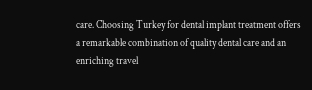care. Choosing Turkey for dental implant treatment offers a remarkable combination of quality dental care and an enriching travel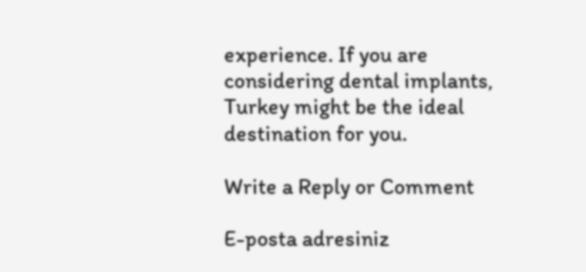experience. If you are considering dental implants, Turkey might be the ideal destination for you.

Write a Reply or Comment

E-posta adresiniz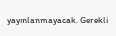yayınlanmayacak. Gerekli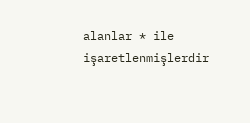alanlar * ile işaretlenmişlerdir